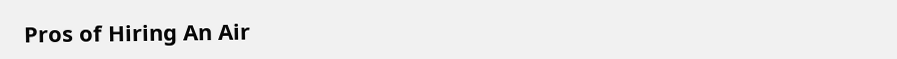Pros of Hiring An Air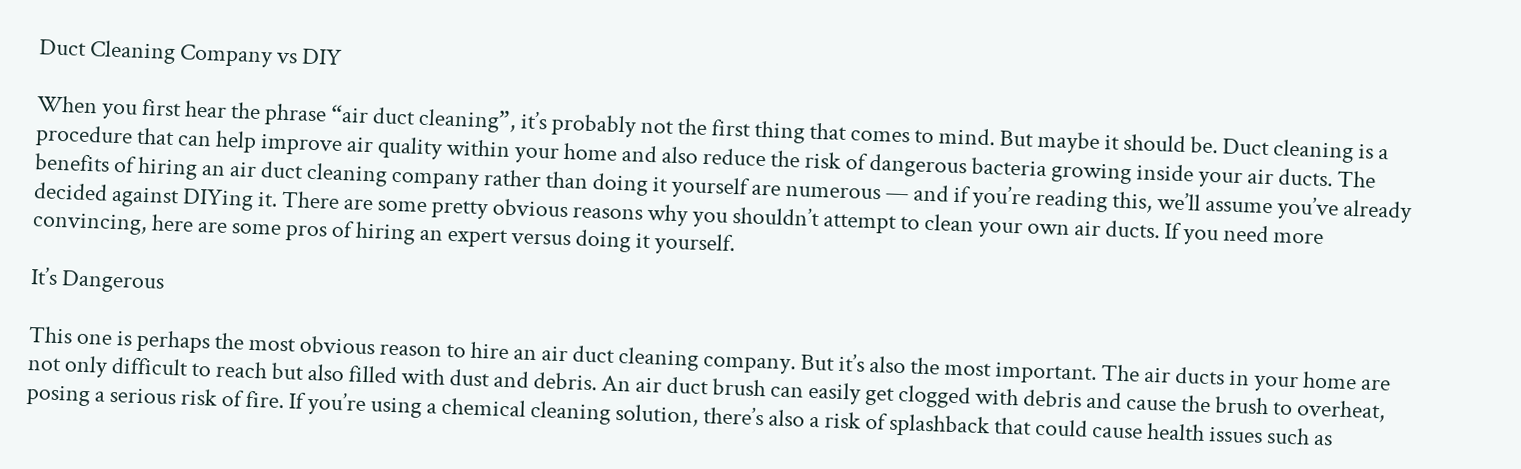Duct Cleaning Company vs DIY

When you first hear the phrase “air duct cleaning”, it’s probably not the first thing that comes to mind. But maybe it should be. Duct cleaning is a procedure that can help improve air quality within your home and also reduce the risk of dangerous bacteria growing inside your air ducts. The benefits of hiring an air duct cleaning company rather than doing it yourself are numerous — and if you’re reading this, we’ll assume you’ve already decided against DIYing it. There are some pretty obvious reasons why you shouldn’t attempt to clean your own air ducts. If you need more convincing, here are some pros of hiring an expert versus doing it yourself.

It’s Dangerous

This one is perhaps the most obvious reason to hire an air duct cleaning company. But it’s also the most important. The air ducts in your home are not only difficult to reach but also filled with dust and debris. An air duct brush can easily get clogged with debris and cause the brush to overheat, posing a serious risk of fire. If you’re using a chemical cleaning solution, there’s also a risk of splashback that could cause health issues such as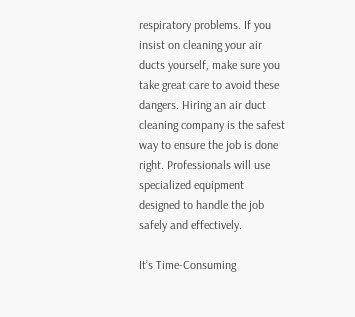respiratory problems. If you insist on cleaning your air ducts yourself, make sure you take great care to avoid these dangers. Hiring an air duct cleaning company is the safest way to ensure the job is done right. Professionals will use specialized equipment designed to handle the job safely and effectively.

It’s Time-Consuming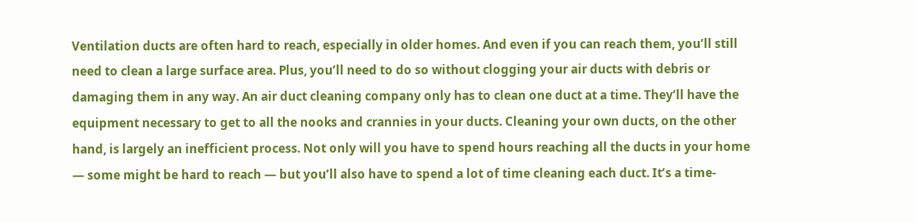Ventilation ducts are often hard to reach, especially in older homes. And even if you can reach them, you’ll still need to clean a large surface area. Plus, you’ll need to do so without clogging your air ducts with debris or damaging them in any way. An air duct cleaning company only has to clean one duct at a time. They’ll have the equipment necessary to get to all the nooks and crannies in your ducts. Cleaning your own ducts, on the other hand, is largely an inefficient process. Not only will you have to spend hours reaching all the ducts in your home — some might be hard to reach — but you’ll also have to spend a lot of time cleaning each duct. It’s a time-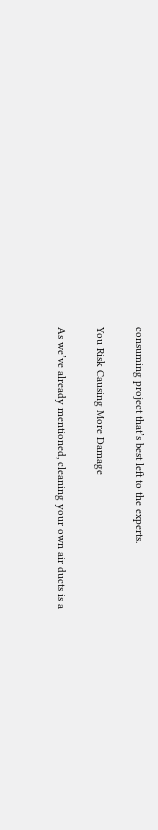consuming project that’s best left to the experts.

You Risk Causing More Damage

As we’ve already mentioned, cleaning your own air ducts is a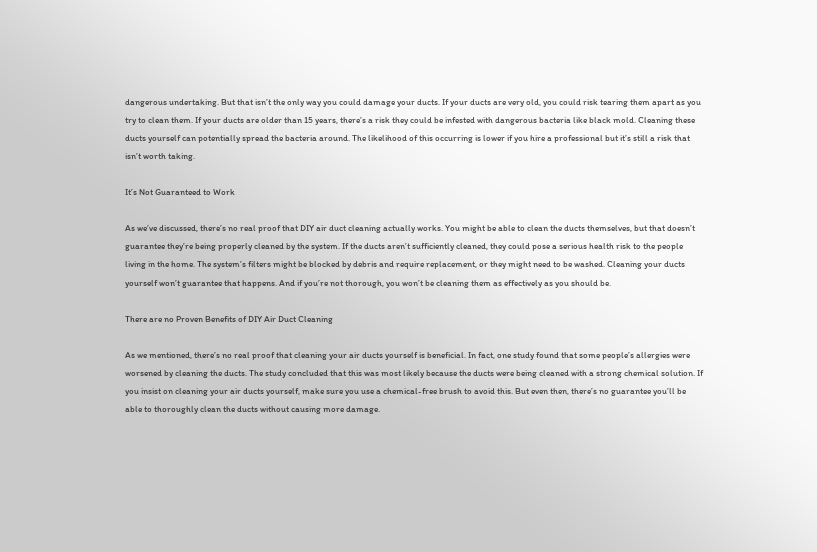dangerous undertaking. But that isn’t the only way you could damage your ducts. If your ducts are very old, you could risk tearing them apart as you try to clean them. If your ducts are older than 15 years, there’s a risk they could be infested with dangerous bacteria like black mold. Cleaning these ducts yourself can potentially spread the bacteria around. The likelihood of this occurring is lower if you hire a professional but it’s still a risk that isn’t worth taking.

It’s Not Guaranteed to Work

As we’ve discussed, there’s no real proof that DIY air duct cleaning actually works. You might be able to clean the ducts themselves, but that doesn’t guarantee they’re being properly cleaned by the system. If the ducts aren’t sufficiently cleaned, they could pose a serious health risk to the people living in the home. The system’s filters might be blocked by debris and require replacement, or they might need to be washed. Cleaning your ducts yourself won’t guarantee that happens. And if you’re not thorough, you won’t be cleaning them as effectively as you should be.

There are no Proven Benefits of DIY Air Duct Cleaning

As we mentioned, there’s no real proof that cleaning your air ducts yourself is beneficial. In fact, one study found that some people’s allergies were worsened by cleaning the ducts. The study concluded that this was most likely because the ducts were being cleaned with a strong chemical solution. If you insist on cleaning your air ducts yourself, make sure you use a chemical-free brush to avoid this. But even then, there’s no guarantee you’ll be able to thoroughly clean the ducts without causing more damage.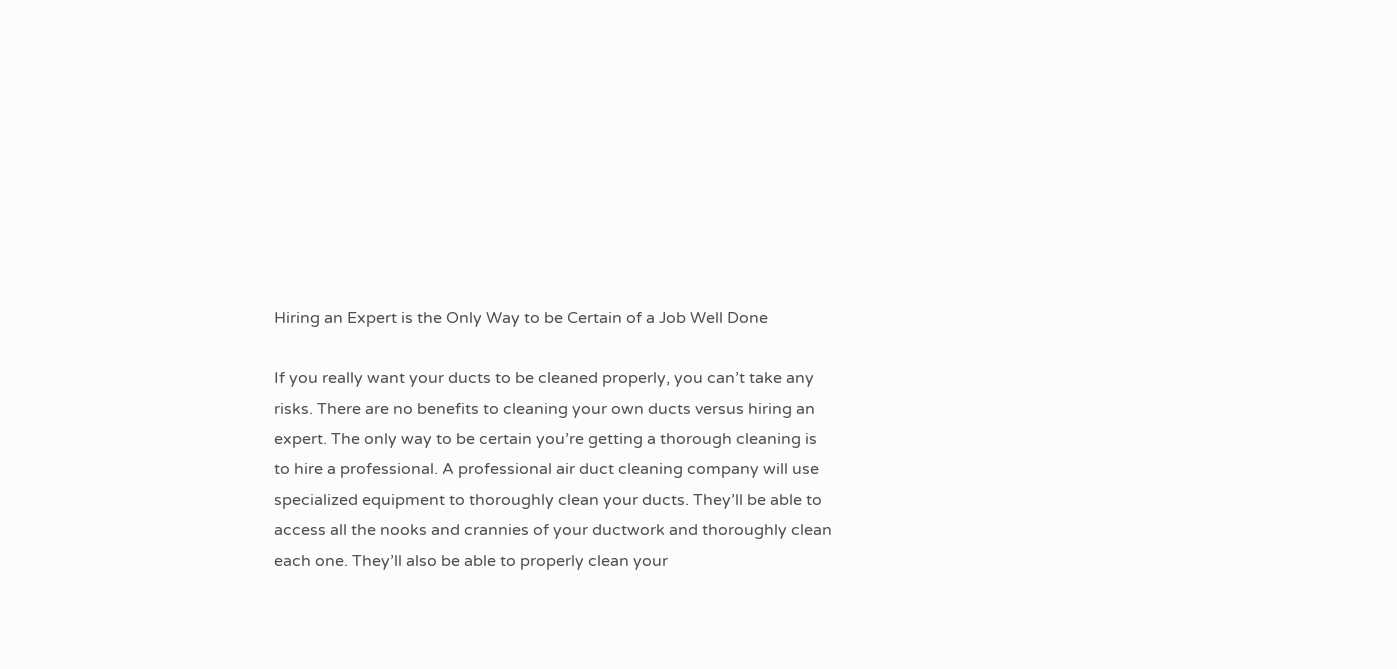Hiring an Expert is the Only Way to be Certain of a Job Well Done

If you really want your ducts to be cleaned properly, you can’t take any risks. There are no benefits to cleaning your own ducts versus hiring an expert. The only way to be certain you’re getting a thorough cleaning is to hire a professional. A professional air duct cleaning company will use specialized equipment to thoroughly clean your ducts. They’ll be able to access all the nooks and crannies of your ductwork and thoroughly clean each one. They’ll also be able to properly clean your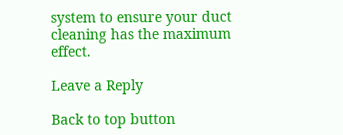system to ensure your duct cleaning has the maximum effect.

Leave a Reply

Back to top button